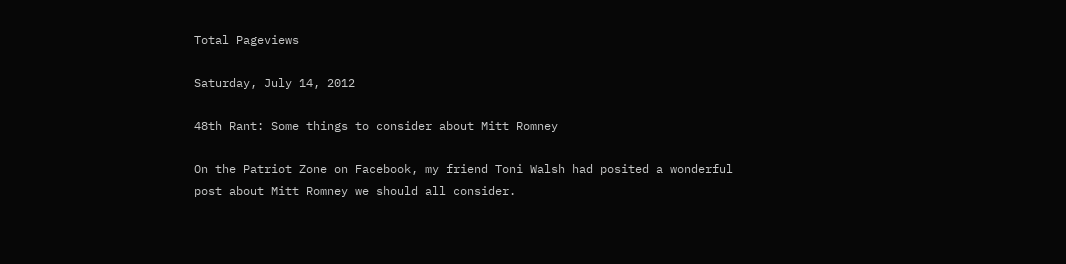Total Pageviews

Saturday, July 14, 2012

48th Rant: Some things to consider about Mitt Romney

On the Patriot Zone on Facebook, my friend Toni Walsh had posited a wonderful post about Mitt Romney we should all consider.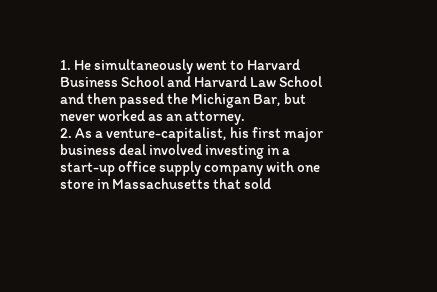1. He simultaneously went to Harvard Business School and Harvard Law School and then passed the Michigan Bar, but never worked as an attorney.
2. As a venture-capitalist, his first major business deal involved investing in a start-up office supply company with one store in Massachusetts that sold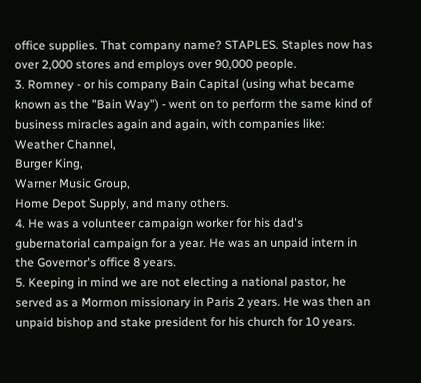office supplies. That company name? STAPLES. Staples now has over 2,000 stores and employs over 90,000 people.
3. Romney - or his company Bain Capital (using what became known as the "Bain Way") - went on to perform the same kind of business miracles again and again, with companies like:
Weather Channel,
Burger King,
Warner Music Group,
Home Depot Supply, and many others.
4. He was a volunteer campaign worker for his dad's gubernatorial campaign for a year. He was an unpaid intern in the Governor's office 8 years.
5. Keeping in mind we are not electing a national pastor, he served as a Mormon missionary in Paris 2 years. He was then an unpaid bishop and stake president for his church for 10 years.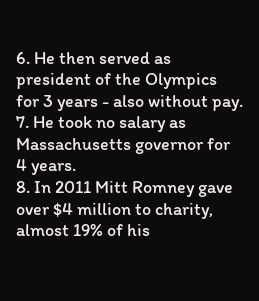6. He then served as president of the Olympics for 3 years - also without pay.
7. He took no salary as Massachusetts governor for 4 years.
8. In 2011 Mitt Romney gave over $4 million to charity, almost 19% of his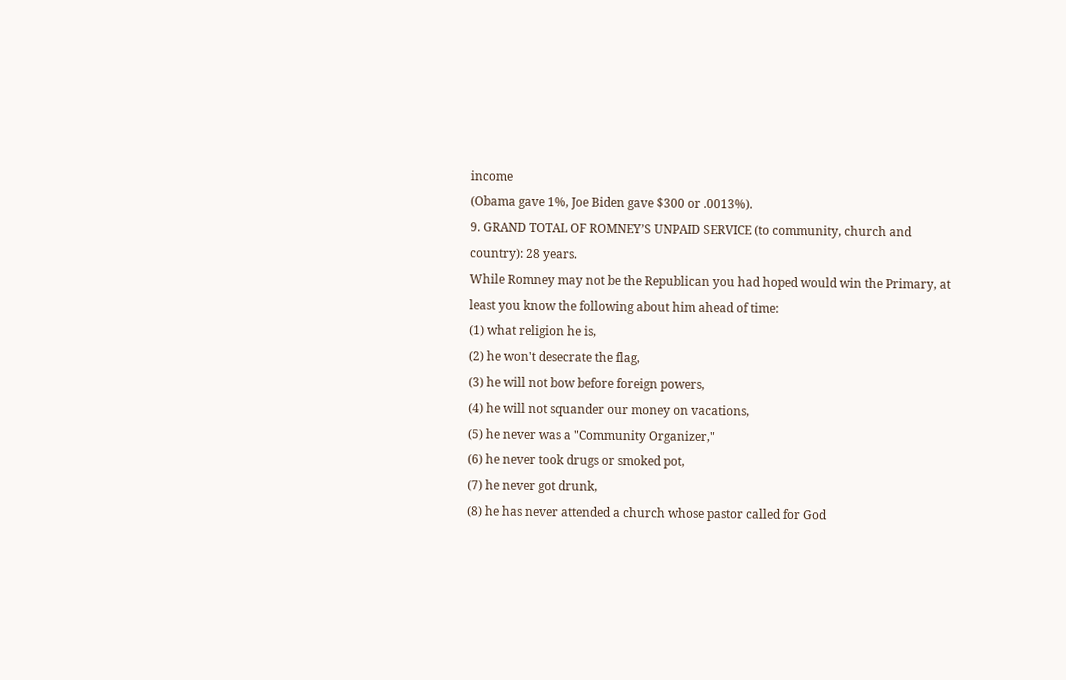income
(Obama gave 1%, Joe Biden gave $300 or .0013%).
9. GRAND TOTAL OF ROMNEY’S UNPAID SERVICE (to community, church and country): 28 years.
While Romney may not be the Republican you had hoped would win the Primary, at least you know the following about him ahead of time:
(1) what religion he is,
(2) he won't desecrate the flag,
(3) he will not bow before foreign powers,
(4) he will not squander our money on vacations,
(5) he never was a "Community Organizer,"
(6) he never took drugs or smoked pot,
(7) he never got drunk,
(8) he has never attended a church whose pastor called for God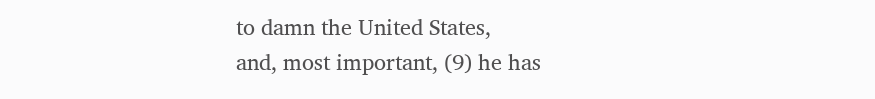to damn the United States,
and, most important, (9) he has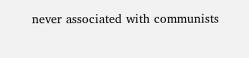never associated with communists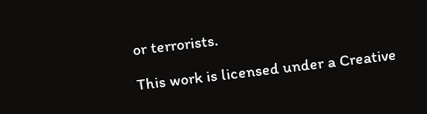or terrorists.

This work is licensed under a Creative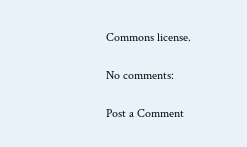Commons license.

No comments:

Post a Comment